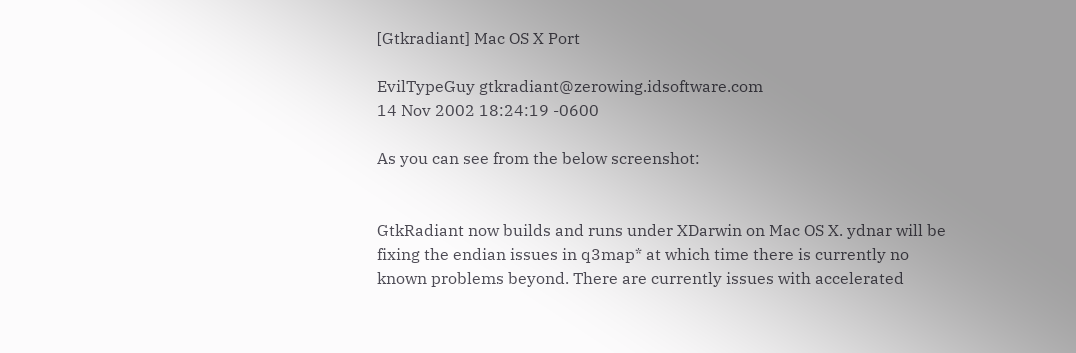[Gtkradiant] Mac OS X Port

EvilTypeGuy gtkradiant@zerowing.idsoftware.com
14 Nov 2002 18:24:19 -0600

As you can see from the below screenshot:


GtkRadiant now builds and runs under XDarwin on Mac OS X. ydnar will be
fixing the endian issues in q3map* at which time there is currently no
known problems beyond. There are currently issues with accelerated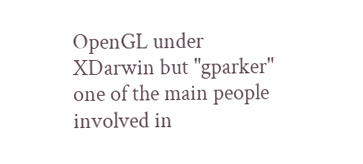OpenGL under XDarwin but "gparker" one of the main people involved in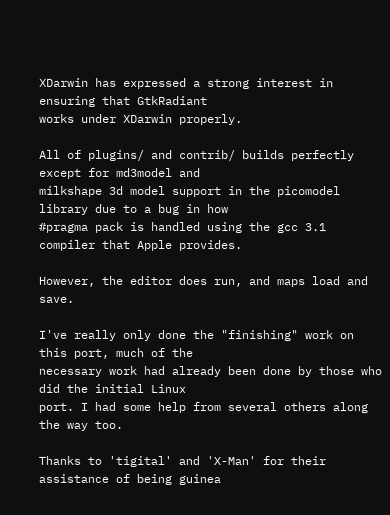XDarwin has expressed a strong interest in ensuring that GtkRadiant
works under XDarwin properly.

All of plugins/ and contrib/ builds perfectly except for md3model and
milkshape 3d model support in the picomodel library due to a bug in how
#pragma pack is handled using the gcc 3.1 compiler that Apple provides.

However, the editor does run, and maps load and save.

I've really only done the "finishing" work on this port, much of the
necessary work had already been done by those who did the initial Linux
port. I had some help from several others along the way too.

Thanks to 'tigital' and 'X-Man' for their assistance of being guinea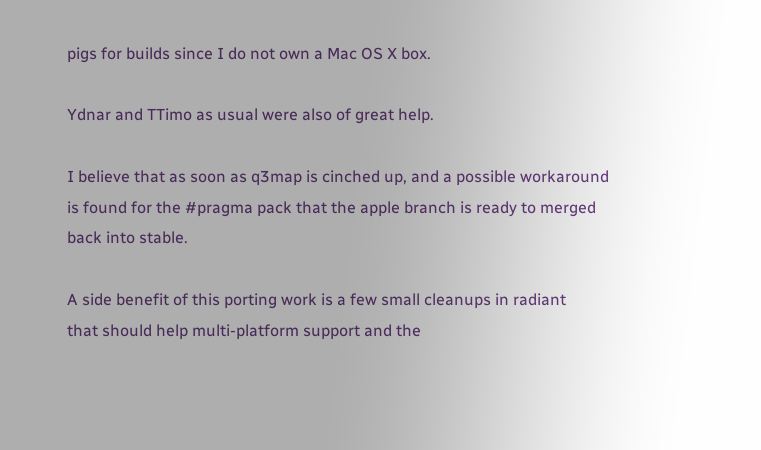pigs for builds since I do not own a Mac OS X box.

Ydnar and TTimo as usual were also of great help.

I believe that as soon as q3map is cinched up, and a possible workaround
is found for the #pragma pack that the apple branch is ready to merged
back into stable.

A side benefit of this porting work is a few small cleanups in radiant
that should help multi-platform support and the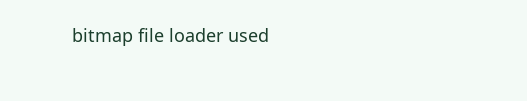bitmap file loader used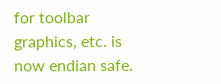for toolbar graphics, etc. is now endian safe.